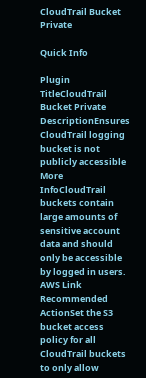CloudTrail Bucket Private

Quick Info

Plugin TitleCloudTrail Bucket Private
DescriptionEnsures CloudTrail logging bucket is not publicly accessible
More InfoCloudTrail buckets contain large amounts of sensitive account data and should only be accessible by logged in users.
AWS Link
Recommended ActionSet the S3 bucket access policy for all CloudTrail buckets to only allow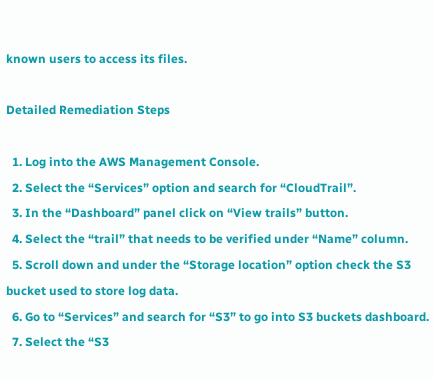known users to access its files.

Detailed Remediation Steps

  1. Log into the AWS Management Console.
  2. Select the “Services” option and search for “CloudTrail”.
  3. In the “Dashboard” panel click on “View trails” button.
  4. Select the “trail” that needs to be verified under “Name” column.
  5. Scroll down and under the “Storage location” option check the S3 bucket used to store log data.
  6. Go to “Services” and search for “S3” to go into S3 buckets dashboard.
  7. Select the “S3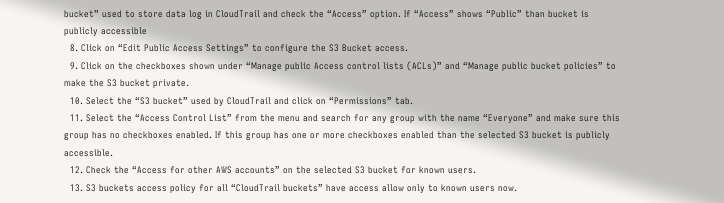bucket” used to store data log in CloudTrail and check the “Access” option. If “Access” shows “Public” than bucket is publicly accessible
  8. Click on “Edit Public Access Settings” to configure the S3 Bucket access.
  9. Click on the checkboxes shown under “Manage public Access control lists (ACLs)” and “Manage public bucket policies” to make the S3 bucket private.
  10. Select the “S3 bucket” used by CloudTrail and click on “Permissions” tab.
  11. Select the “Access Control List” from the menu and search for any group with the name “Everyone” and make sure this group has no checkboxes enabled. If this group has one or more checkboxes enabled than the selected S3 bucket is publicly accessible.
  12. Check the “Access for other AWS accounts” on the selected S3 bucket for known users.
  13. S3 buckets access policy for all “CloudTrail buckets” have access allow only to known users now.